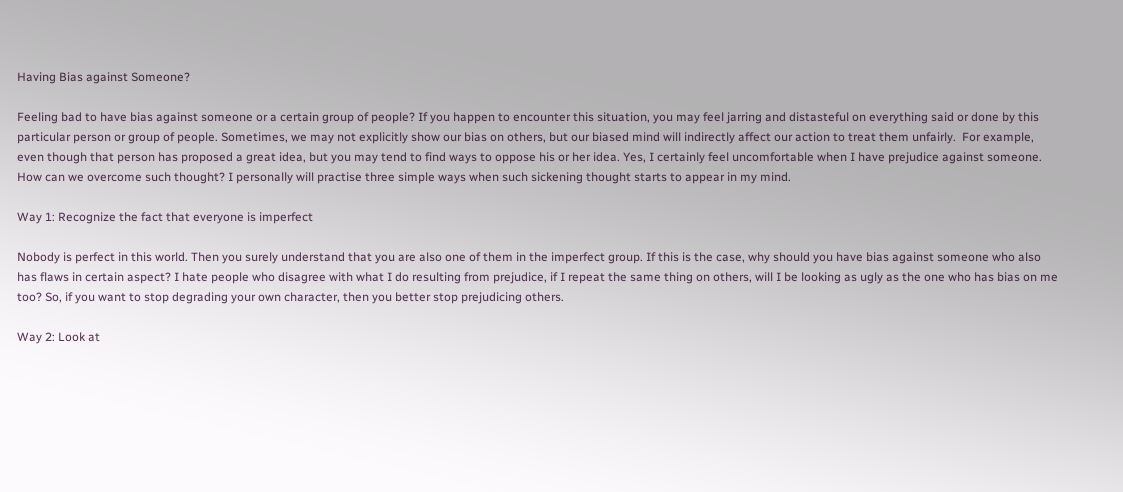Having Bias against Someone?

Feeling bad to have bias against someone or a certain group of people? If you happen to encounter this situation, you may feel jarring and distasteful on everything said or done by this particular person or group of people. Sometimes, we may not explicitly show our bias on others, but our biased mind will indirectly affect our action to treat them unfairly.  For example, even though that person has proposed a great idea, but you may tend to find ways to oppose his or her idea. Yes, I certainly feel uncomfortable when I have prejudice against someone. How can we overcome such thought? I personally will practise three simple ways when such sickening thought starts to appear in my mind.

Way 1: Recognize the fact that everyone is imperfect

Nobody is perfect in this world. Then you surely understand that you are also one of them in the imperfect group. If this is the case, why should you have bias against someone who also has flaws in certain aspect? I hate people who disagree with what I do resulting from prejudice, if I repeat the same thing on others, will I be looking as ugly as the one who has bias on me too? So, if you want to stop degrading your own character, then you better stop prejudicing others.

Way 2: Look at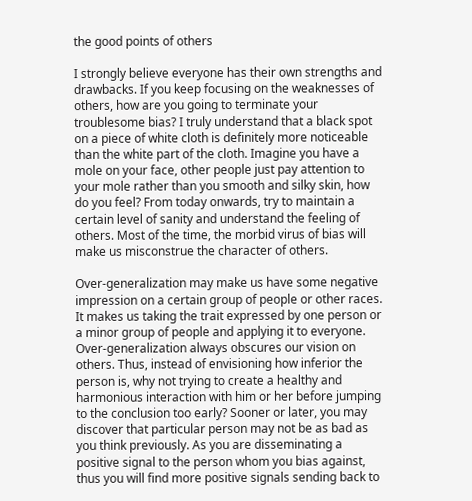the good points of others

I strongly believe everyone has their own strengths and drawbacks. If you keep focusing on the weaknesses of others, how are you going to terminate your troublesome bias? I truly understand that a black spot on a piece of white cloth is definitely more noticeable than the white part of the cloth. Imagine you have a mole on your face, other people just pay attention to your mole rather than you smooth and silky skin, how do you feel? From today onwards, try to maintain a certain level of sanity and understand the feeling of others. Most of the time, the morbid virus of bias will make us misconstrue the character of others.

Over-generalization may make us have some negative impression on a certain group of people or other races. It makes us taking the trait expressed by one person or a minor group of people and applying it to everyone. Over-generalization always obscures our vision on others. Thus, instead of envisioning how inferior the person is, why not trying to create a healthy and harmonious interaction with him or her before jumping to the conclusion too early? Sooner or later, you may discover that particular person may not be as bad as you think previously. As you are disseminating a positive signal to the person whom you bias against, thus you will find more positive signals sending back to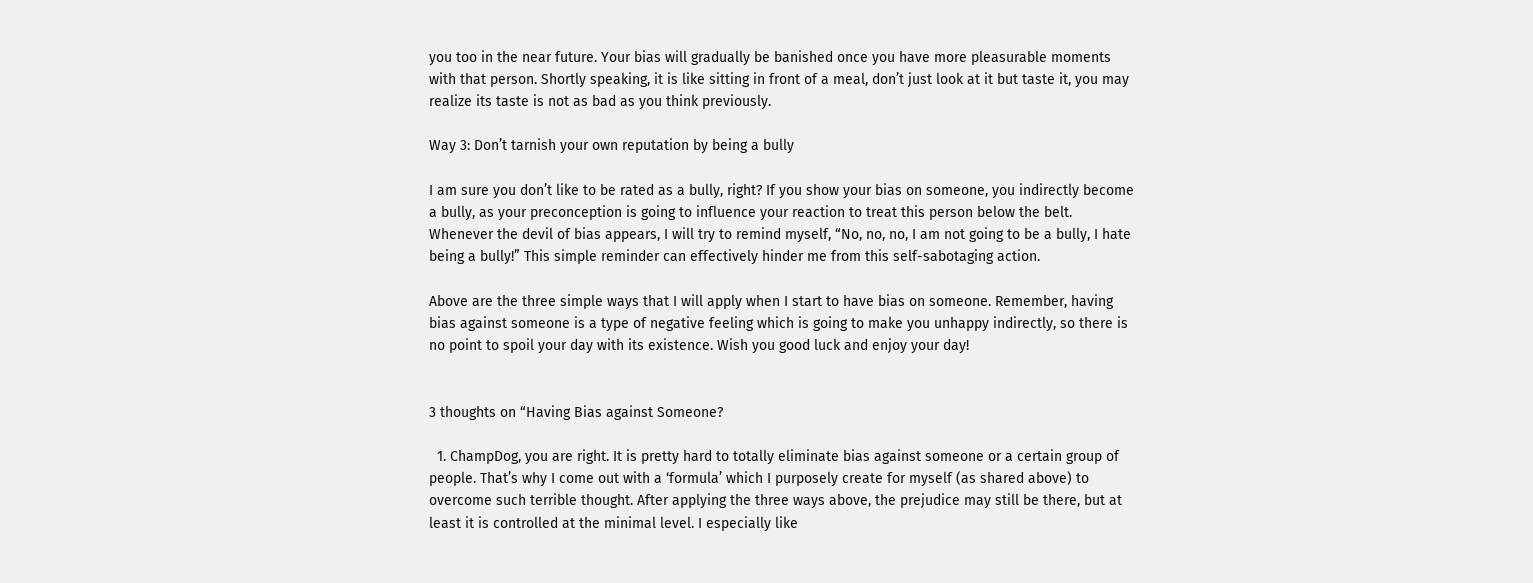you too in the near future. Your bias will gradually be banished once you have more pleasurable moments with that person. Shortly speaking, it is like sitting in front of a meal, don’t just look at it but taste it, you may realize its taste is not as bad as you think previously.

Way 3: Don’t tarnish your own reputation by being a bully

I am sure you don’t like to be rated as a bully, right? If you show your bias on someone, you indirectly become a bully, as your preconception is going to influence your reaction to treat this person below the belt. Whenever the devil of bias appears, I will try to remind myself, “No, no, no, I am not going to be a bully, I hate being a bully!” This simple reminder can effectively hinder me from this self-sabotaging action.

Above are the three simple ways that I will apply when I start to have bias on someone. Remember, having bias against someone is a type of negative feeling which is going to make you unhappy indirectly, so there is no point to spoil your day with its existence. Wish you good luck and enjoy your day!


3 thoughts on “Having Bias against Someone?

  1. ChampDog, you are right. It is pretty hard to totally eliminate bias against someone or a certain group of people. That’s why I come out with a ‘formula’ which I purposely create for myself (as shared above) to overcome such terrible thought. After applying the three ways above, the prejudice may still be there, but at least it is controlled at the minimal level. I especially like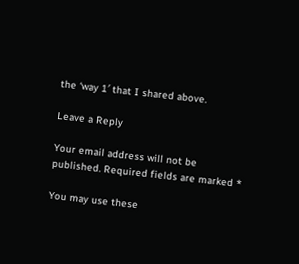the ‘way 1′ that I shared above.

Leave a Reply

Your email address will not be published. Required fields are marked *

You may use these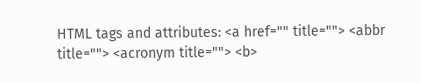HTML tags and attributes: <a href="" title=""> <abbr title=""> <acronym title=""> <b>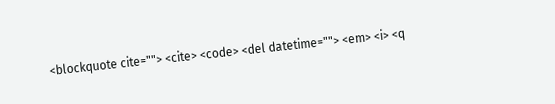<blockquote cite=""> <cite> <code> <del datetime=""> <em> <i> <q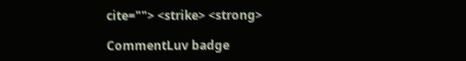cite=""> <strike> <strong>

CommentLuv badge